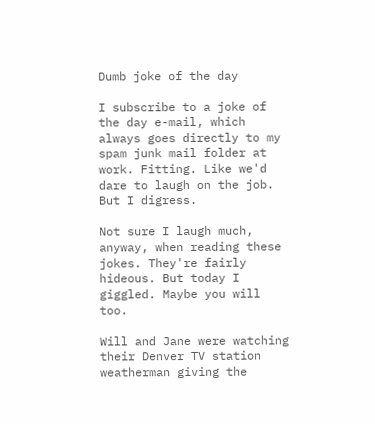Dumb joke of the day

I subscribe to a joke of the day e-mail, which always goes directly to my spam junk mail folder at work. Fitting. Like we'd dare to laugh on the job. But I digress.

Not sure I laugh much, anyway, when reading these jokes. They're fairly hideous. But today I giggled. Maybe you will too.

Will and Jane were watching their Denver TV station weatherman giving the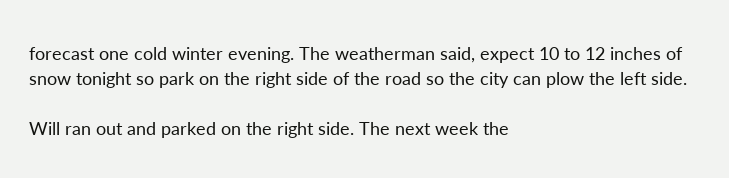forecast one cold winter evening. The weatherman said, expect 10 to 12 inches of snow tonight so park on the right side of the road so the city can plow the left side.

Will ran out and parked on the right side. The next week the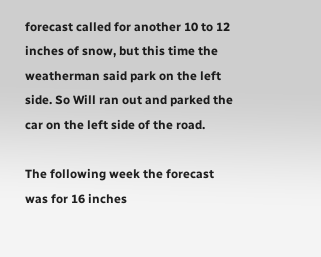forecast called for another 10 to 12 inches of snow, but this time the weatherman said park on the left side. So Will ran out and parked the car on the left side of the road.

The following week the forecast was for 16 inches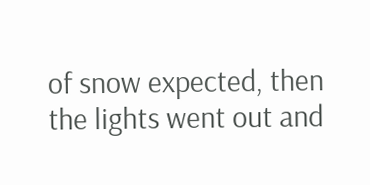of snow expected, then the lights went out and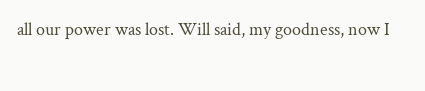all our power was lost. Will said, my goodness, now I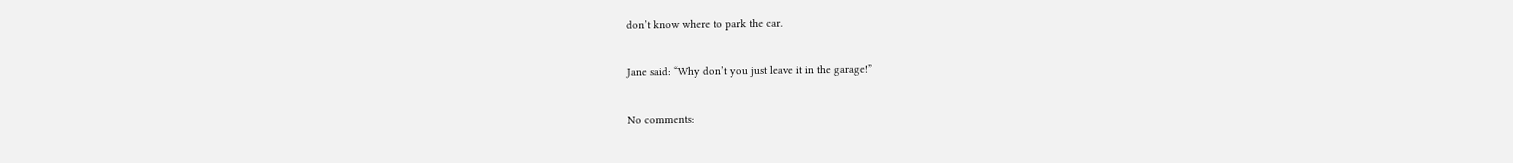don’t know where to park the car.

Jane said: “Why don’t you just leave it in the garage!”

No comments: